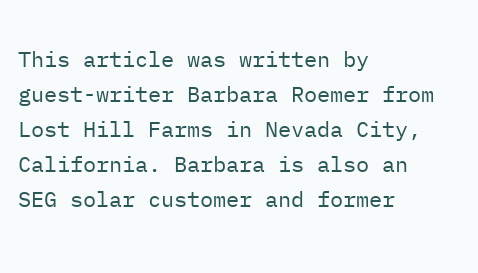This article was written by guest-writer Barbara Roemer from Lost Hill Farms in Nevada City, California. Barbara is also an SEG solar customer and former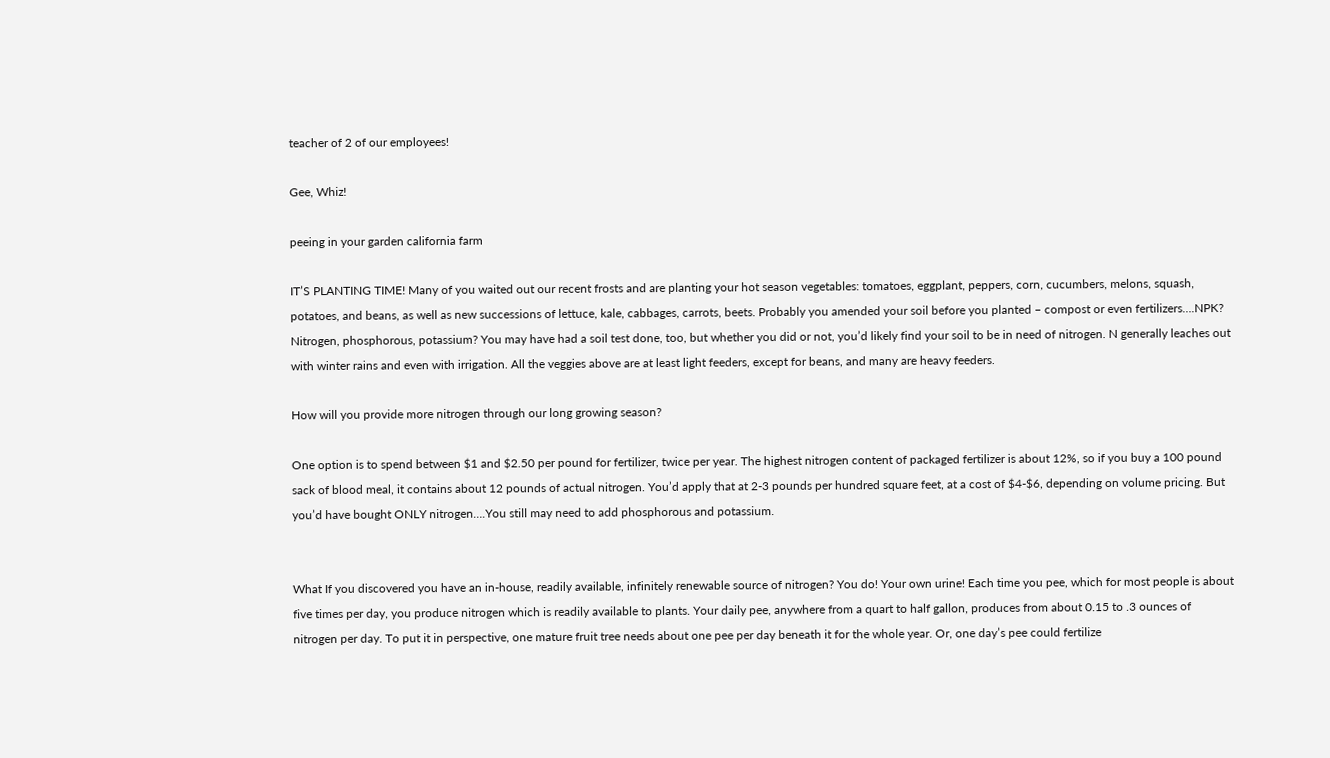teacher of 2 of our employees!

Gee, Whiz!

peeing in your garden california farm

IT’S PLANTING TIME! Many of you waited out our recent frosts and are planting your hot season vegetables: tomatoes, eggplant, peppers, corn, cucumbers, melons, squash, potatoes, and beans, as well as new successions of lettuce, kale, cabbages, carrots, beets. Probably you amended your soil before you planted – compost or even fertilizers….NPK? Nitrogen, phosphorous, potassium? You may have had a soil test done, too, but whether you did or not, you’d likely find your soil to be in need of nitrogen. N generally leaches out with winter rains and even with irrigation. All the veggies above are at least light feeders, except for beans, and many are heavy feeders.

How will you provide more nitrogen through our long growing season?

One option is to spend between $1 and $2.50 per pound for fertilizer, twice per year. The highest nitrogen content of packaged fertilizer is about 12%, so if you buy a 100 pound sack of blood meal, it contains about 12 pounds of actual nitrogen. You’d apply that at 2-3 pounds per hundred square feet, at a cost of $4-$6, depending on volume pricing. But you’d have bought ONLY nitrogen….You still may need to add phosphorous and potassium.


What If you discovered you have an in-house, readily available, infinitely renewable source of nitrogen? You do! Your own urine! Each time you pee, which for most people is about five times per day, you produce nitrogen which is readily available to plants. Your daily pee, anywhere from a quart to half gallon, produces from about 0.15 to .3 ounces of nitrogen per day. To put it in perspective, one mature fruit tree needs about one pee per day beneath it for the whole year. Or, one day’s pee could fertilize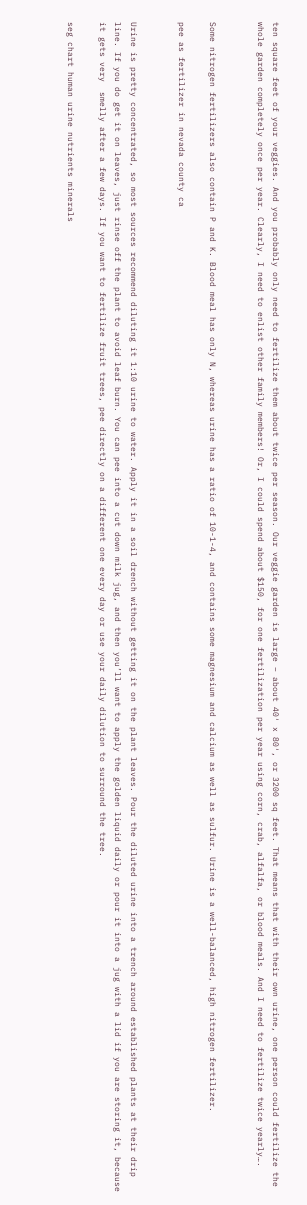ten square feet of your veggies. And you probably only need to fertilize them about twice per season. Our veggie garden is large – about 40′ x 80′, or 3200 sq feet. That means that with their own urine, one person could fertilize the whole garden completely once per year. Clearly, I need to enlist other family members! Or, I could spend about $150, for one fertilization per year using corn, crab, alfalfa, or blood meals. And I need to fertilize twice yearly….


Some nitrogen fertilizers also contain P and K. Blood meal has only N, whereas urine has a ratio of 10-1-4, and contains some magnesium and calcium as well as sulfur. Urine is a well-balanced, high nitrogen fertilizer.

pee as fertilizer in nevada county ca


Urine is pretty concentrated, so most sources recommend diluting it 1:10 urine to water. Apply it in a soil drench without getting it on the plant leaves. Pour the diluted urine into a trench around established plants at their drip line. If you do get it on leaves, just rinse off the plant to avoid leaf burn. You can pee into a cut down milk jug, and then you’ll want to apply the golden liquid daily or pour it into a jug with a lid if you are storing it, because it gets very  smelly after a few days. If you want to fertilize fruit trees, pee directly on a different one every day or use your daily dilution to surround the tree.

seg chart human urine nutrients minerals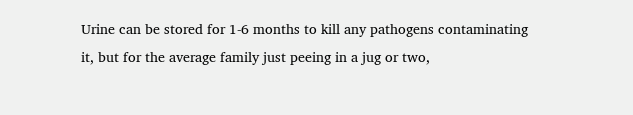Urine can be stored for 1-6 months to kill any pathogens contaminating it, but for the average family just peeing in a jug or two,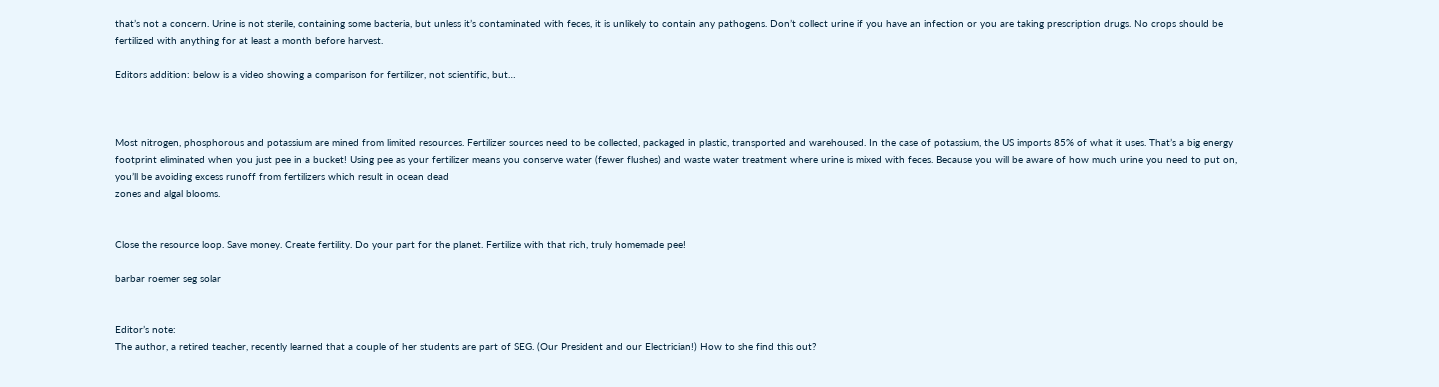that’s not a concern. Urine is not sterile, containing some bacteria, but unless it’s contaminated with feces, it is unlikely to contain any pathogens. Don’t collect urine if you have an infection or you are taking prescription drugs. No crops should be fertilized with anything for at least a month before harvest.

Editors addition: below is a video showing a comparison for fertilizer, not scientific, but…



Most nitrogen, phosphorous and potassium are mined from limited resources. Fertilizer sources need to be collected, packaged in plastic, transported and warehoused. In the case of potassium, the US imports 85% of what it uses. That’s a big energy footprint eliminated when you just pee in a bucket! Using pee as your fertilizer means you conserve water (fewer flushes) and waste water treatment where urine is mixed with feces. Because you will be aware of how much urine you need to put on, you’ll be avoiding excess runoff from fertilizers which result in ocean dead
zones and algal blooms.


Close the resource loop. Save money. Create fertility. Do your part for the planet. Fertilize with that rich, truly homemade pee!

barbar roemer seg solar


Editor’s note:
The author, a retired teacher, recently learned that a couple of her students are part of SEG. (Our President and our Electrician!) How to she find this out?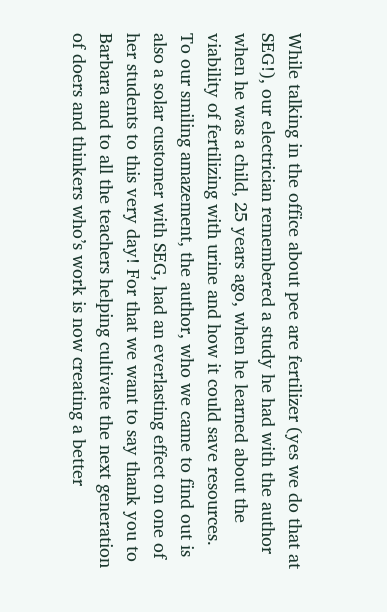While talking in the office about pee are fertilizer (yes we do that at SEG!), our electrician remembered a study he had with the author when he was a child, 25 years ago, when he learned about the viability of fertilizing with urine and how it could save resources. To our smiling amazement, the author, who we came to find out is also a solar customer with SEG, had an everlasting effect on one of her students to this very day! For that we want to say thank you to Barbara and to all the teachers helping cultivate the next generation of doers and thinkers who’s work is now creating a better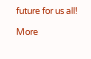future for us all!

More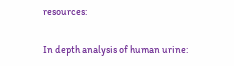resources:

In depth analysis of human urine: